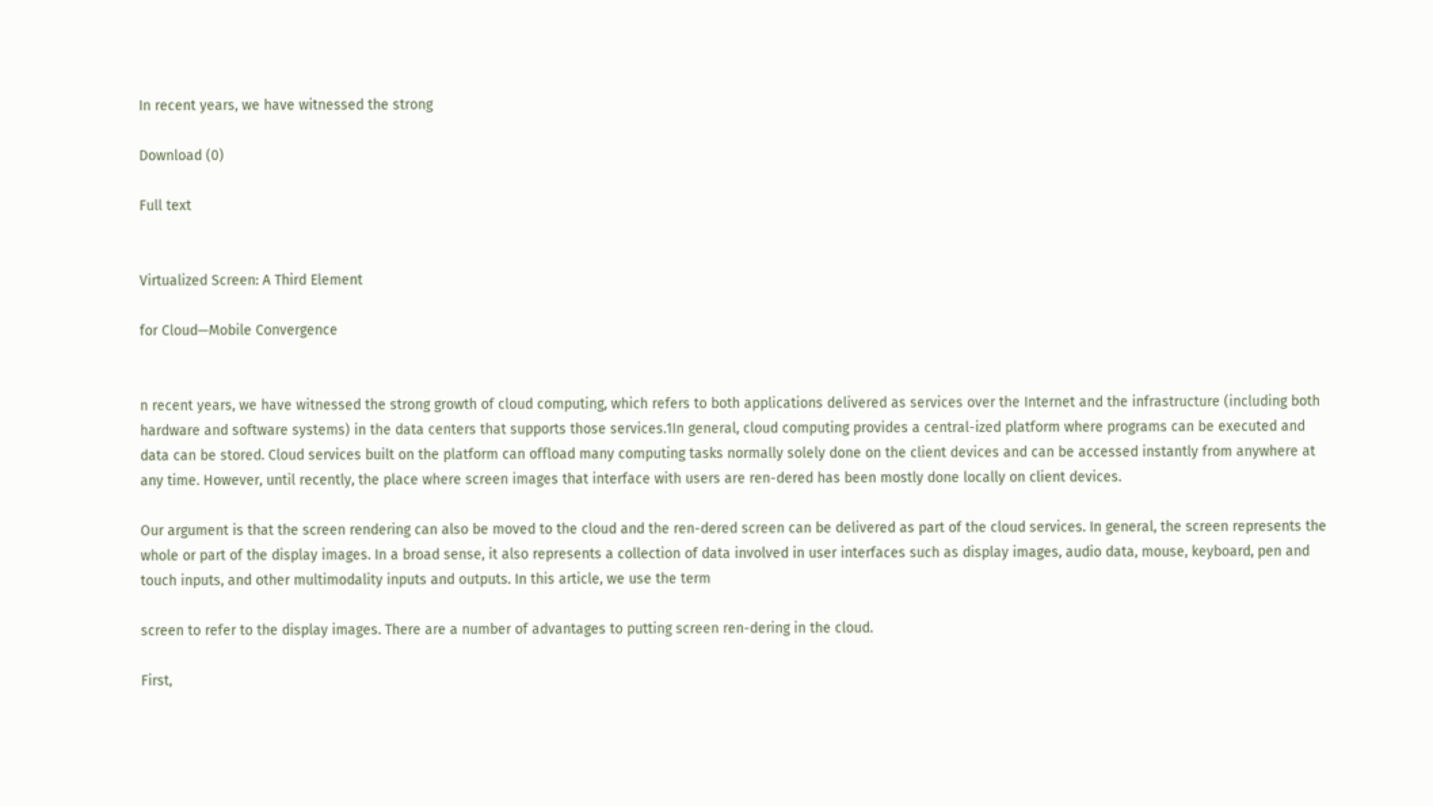In recent years, we have witnessed the strong

Download (0)

Full text


Virtualized Screen: A Third Element

for Cloud—Mobile Convergence


n recent years, we have witnessed the strong growth of cloud computing, which refers to both applications delivered as services over the Internet and the infrastructure (including both hardware and software systems) in the data centers that supports those services.1In general, cloud computing provides a central-ized platform where programs can be executed and data can be stored. Cloud services built on the platform can offload many computing tasks normally solely done on the client devices and can be accessed instantly from anywhere at any time. However, until recently, the place where screen images that interface with users are ren-dered has been mostly done locally on client devices.

Our argument is that the screen rendering can also be moved to the cloud and the ren-dered screen can be delivered as part of the cloud services. In general, the screen represents the whole or part of the display images. In a broad sense, it also represents a collection of data involved in user interfaces such as display images, audio data, mouse, keyboard, pen and touch inputs, and other multimodality inputs and outputs. In this article, we use the term

screen to refer to the display images. There are a number of advantages to putting screen ren-dering in the cloud.

First,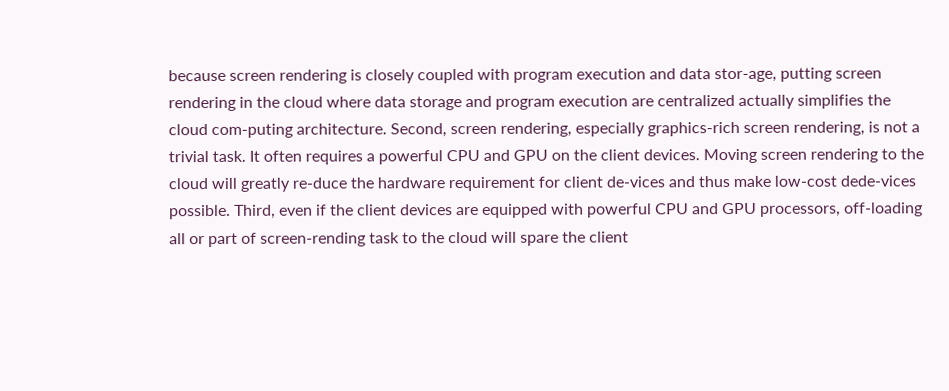because screen rendering is closely coupled with program execution and data stor-age, putting screen rendering in the cloud where data storage and program execution are centralized actually simplifies the cloud com-puting architecture. Second, screen rendering, especially graphics-rich screen rendering, is not a trivial task. It often requires a powerful CPU and GPU on the client devices. Moving screen rendering to the cloud will greatly re-duce the hardware requirement for client de-vices and thus make low-cost dede-vices possible. Third, even if the client devices are equipped with powerful CPU and GPU processors, off-loading all or part of screen-rending task to the cloud will spare the client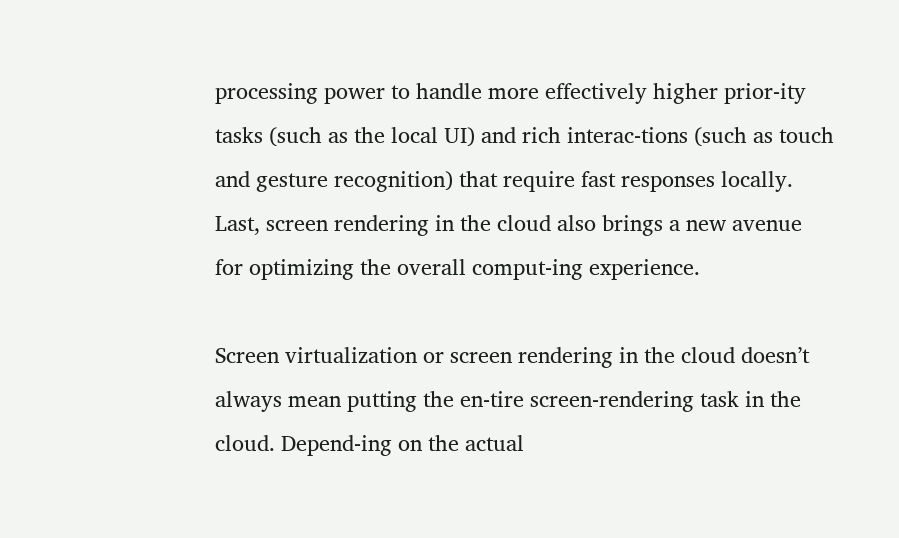processing power to handle more effectively higher prior-ity tasks (such as the local UI) and rich interac-tions (such as touch and gesture recognition) that require fast responses locally. Last, screen rendering in the cloud also brings a new avenue for optimizing the overall comput-ing experience.

Screen virtualization or screen rendering in the cloud doesn’t always mean putting the en-tire screen-rendering task in the cloud. Depend-ing on the actual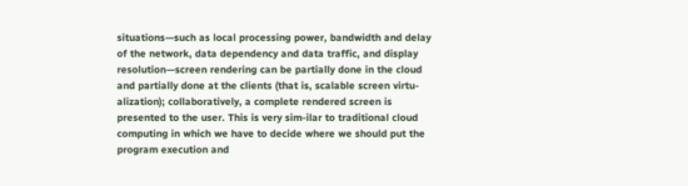situations—such as local processing power, bandwidth and delay of the network, data dependency and data traffic, and display resolution—screen rendering can be partially done in the cloud and partially done at the clients (that is, scalable screen virtu-alization); collaboratively, a complete rendered screen is presented to the user. This is very sim-ilar to traditional cloud computing in which we have to decide where we should put the program execution and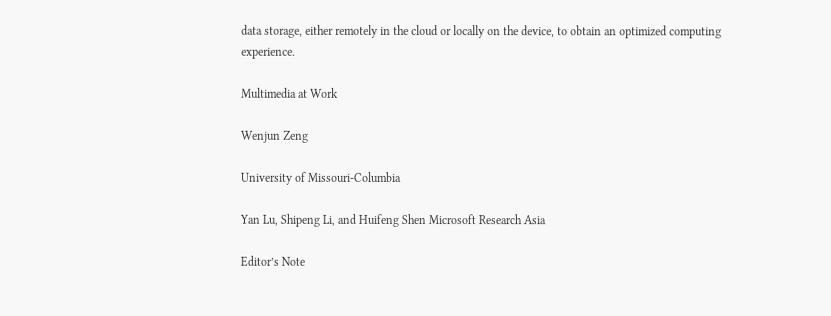data storage, either remotely in the cloud or locally on the device, to obtain an optimized computing experience.

Multimedia at Work

Wenjun Zeng

University of Missouri-Columbia

Yan Lu, Shipeng Li, and Huifeng Shen Microsoft Research Asia

Editor’s Note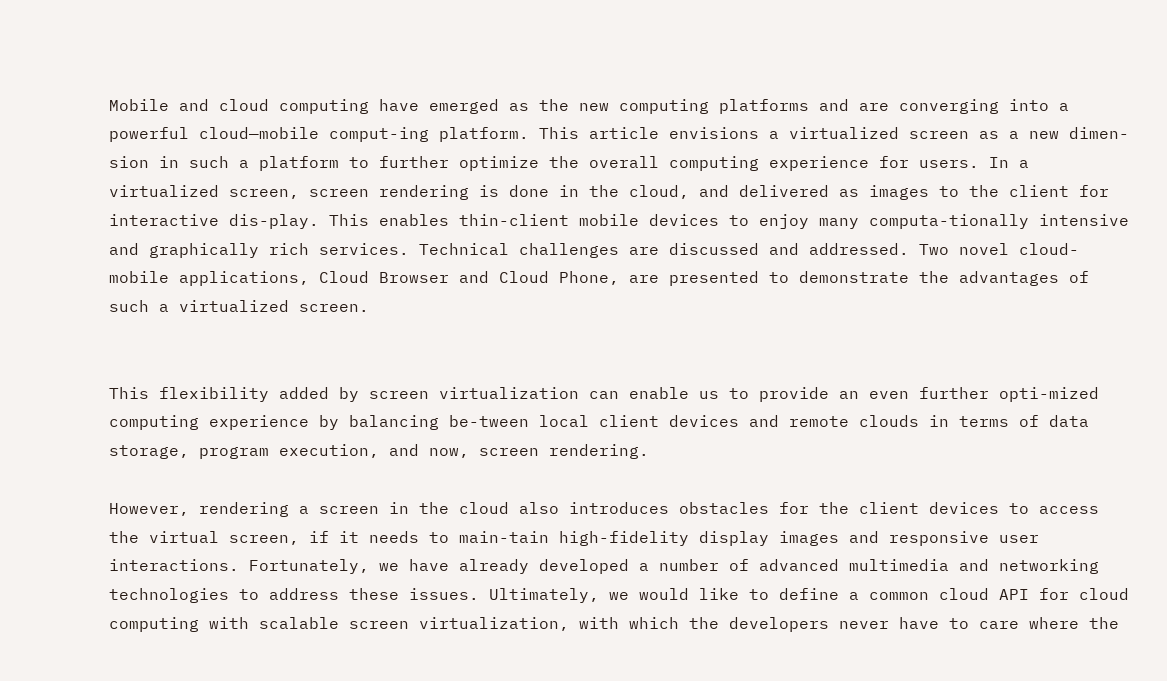Mobile and cloud computing have emerged as the new computing platforms and are converging into a powerful cloud—mobile comput-ing platform. This article envisions a virtualized screen as a new dimen-sion in such a platform to further optimize the overall computing experience for users. In a virtualized screen, screen rendering is done in the cloud, and delivered as images to the client for interactive dis-play. This enables thin-client mobile devices to enjoy many computa-tionally intensive and graphically rich services. Technical challenges are discussed and addressed. Two novel cloud-mobile applications, Cloud Browser and Cloud Phone, are presented to demonstrate the advantages of such a virtualized screen.


This flexibility added by screen virtualization can enable us to provide an even further opti-mized computing experience by balancing be-tween local client devices and remote clouds in terms of data storage, program execution, and now, screen rendering.

However, rendering a screen in the cloud also introduces obstacles for the client devices to access the virtual screen, if it needs to main-tain high-fidelity display images and responsive user interactions. Fortunately, we have already developed a number of advanced multimedia and networking technologies to address these issues. Ultimately, we would like to define a common cloud API for cloud computing with scalable screen virtualization, with which the developers never have to care where the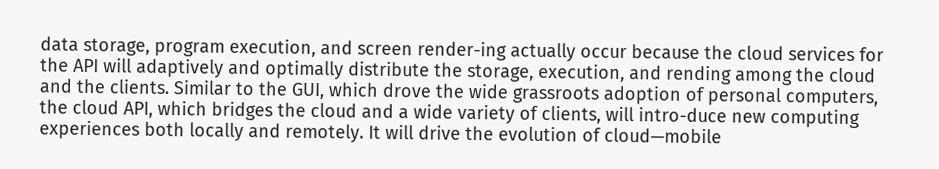data storage, program execution, and screen render-ing actually occur because the cloud services for the API will adaptively and optimally distribute the storage, execution, and rending among the cloud and the clients. Similar to the GUI, which drove the wide grassroots adoption of personal computers, the cloud API, which bridges the cloud and a wide variety of clients, will intro-duce new computing experiences both locally and remotely. It will drive the evolution of cloud—mobile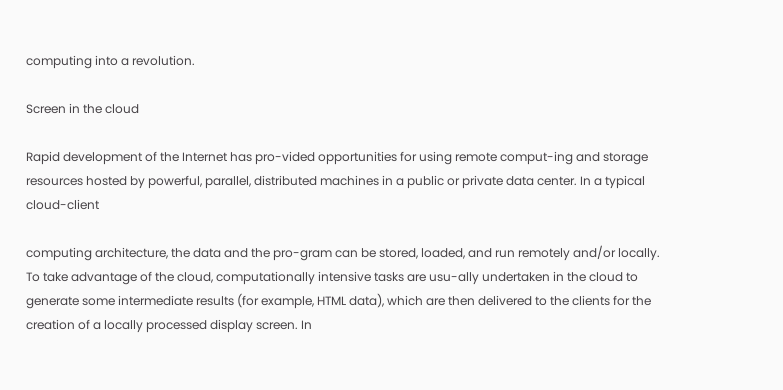computing into a revolution.

Screen in the cloud

Rapid development of the Internet has pro-vided opportunities for using remote comput-ing and storage resources hosted by powerful, parallel, distributed machines in a public or private data center. In a typical cloud-client

computing architecture, the data and the pro-gram can be stored, loaded, and run remotely and/or locally. To take advantage of the cloud, computationally intensive tasks are usu-ally undertaken in the cloud to generate some intermediate results (for example, HTML data), which are then delivered to the clients for the creation of a locally processed display screen. In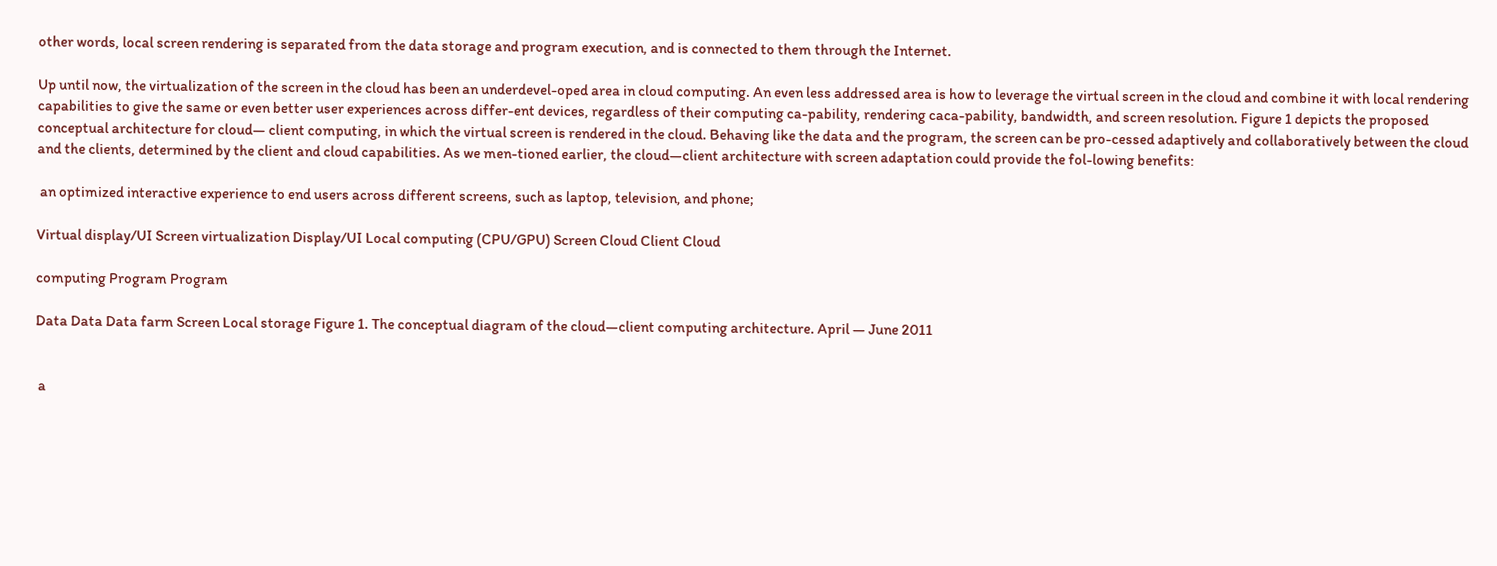other words, local screen rendering is separated from the data storage and program execution, and is connected to them through the Internet.

Up until now, the virtualization of the screen in the cloud has been an underdevel-oped area in cloud computing. An even less addressed area is how to leverage the virtual screen in the cloud and combine it with local rendering capabilities to give the same or even better user experiences across differ-ent devices, regardless of their computing ca-pability, rendering caca-pability, bandwidth, and screen resolution. Figure 1 depicts the proposed conceptual architecture for cloud— client computing, in which the virtual screen is rendered in the cloud. Behaving like the data and the program, the screen can be pro-cessed adaptively and collaboratively between the cloud and the clients, determined by the client and cloud capabilities. As we men-tioned earlier, the cloud—client architecture with screen adaptation could provide the fol-lowing benefits:

 an optimized interactive experience to end users across different screens, such as laptop, television, and phone;

Virtual display/UI Screen virtualization Display/UI Local computing (CPU/GPU) Screen Cloud Client Cloud

computing Program Program

Data Data Data farm Screen Local storage Figure 1. The conceptual diagram of the cloud—client computing architecture. April — June 2011


 a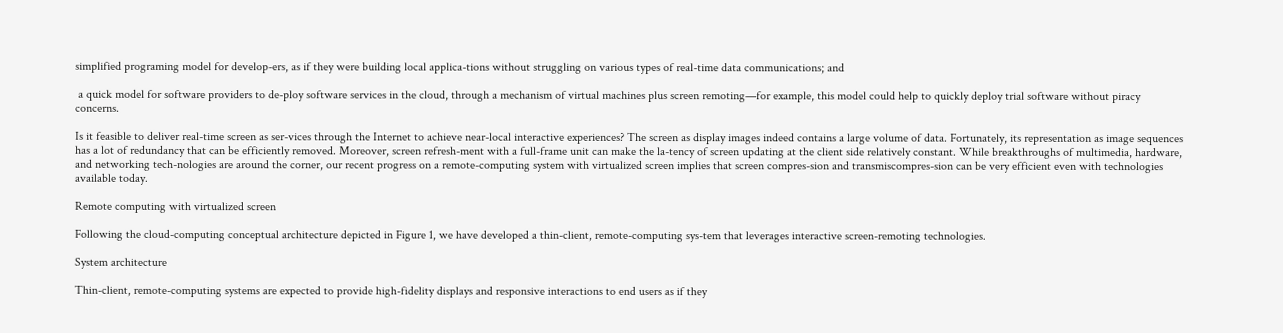simplified programing model for develop-ers, as if they were building local applica-tions without struggling on various types of real-time data communications; and

 a quick model for software providers to de-ploy software services in the cloud, through a mechanism of virtual machines plus screen remoting—for example, this model could help to quickly deploy trial software without piracy concerns.

Is it feasible to deliver real-time screen as ser-vices through the Internet to achieve near-local interactive experiences? The screen as display images indeed contains a large volume of data. Fortunately, its representation as image sequences has a lot of redundancy that can be efficiently removed. Moreover, screen refresh-ment with a full-frame unit can make the la-tency of screen updating at the client side relatively constant. While breakthroughs of multimedia, hardware, and networking tech-nologies are around the corner, our recent progress on a remote-computing system with virtualized screen implies that screen compres-sion and transmiscompres-sion can be very efficient even with technologies available today.

Remote computing with virtualized screen

Following the cloud-computing conceptual architecture depicted in Figure 1, we have developed a thin-client, remote-computing sys-tem that leverages interactive screen-remoting technologies.

System architecture

Thin-client, remote-computing systems are expected to provide high-fidelity displays and responsive interactions to end users as if they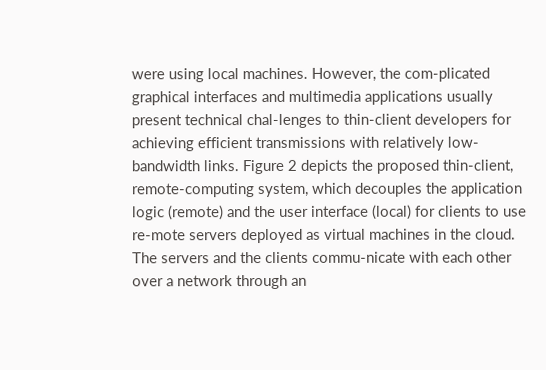were using local machines. However, the com-plicated graphical interfaces and multimedia applications usually present technical chal-lenges to thin-client developers for achieving efficient transmissions with relatively low-bandwidth links. Figure 2 depicts the proposed thin-client, remote-computing system, which decouples the application logic (remote) and the user interface (local) for clients to use re-mote servers deployed as virtual machines in the cloud. The servers and the clients commu-nicate with each other over a network through an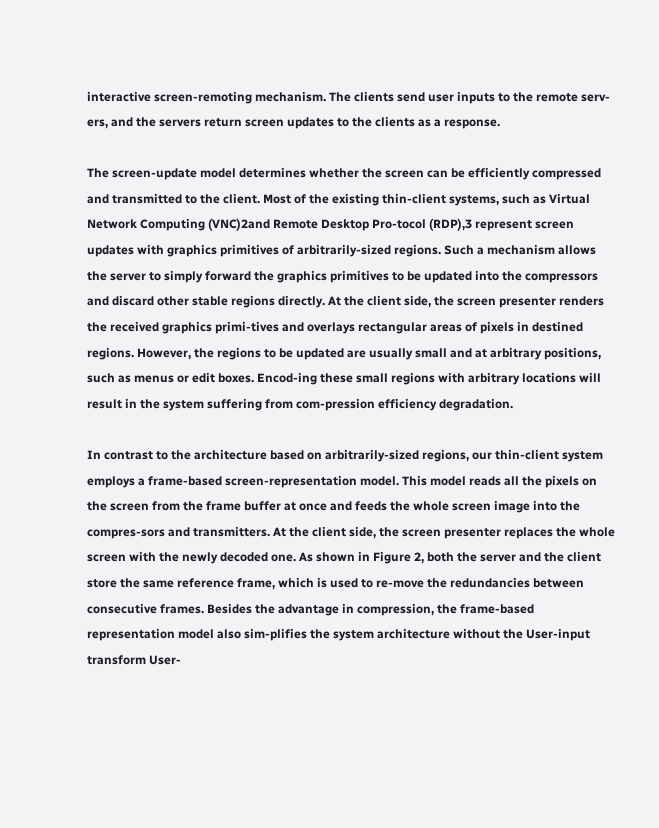interactive screen-remoting mechanism. The clients send user inputs to the remote serv-ers, and the servers return screen updates to the clients as a response.

The screen-update model determines whether the screen can be efficiently compressed and transmitted to the client. Most of the existing thin-client systems, such as Virtual Network Computing (VNC)2and Remote Desktop Pro-tocol (RDP),3 represent screen updates with graphics primitives of arbitrarily-sized regions. Such a mechanism allows the server to simply forward the graphics primitives to be updated into the compressors and discard other stable regions directly. At the client side, the screen presenter renders the received graphics primi-tives and overlays rectangular areas of pixels in destined regions. However, the regions to be updated are usually small and at arbitrary positions, such as menus or edit boxes. Encod-ing these small regions with arbitrary locations will result in the system suffering from com-pression efficiency degradation.

In contrast to the architecture based on arbitrarily-sized regions, our thin-client system employs a frame-based screen-representation model. This model reads all the pixels on the screen from the frame buffer at once and feeds the whole screen image into the compres-sors and transmitters. At the client side, the screen presenter replaces the whole screen with the newly decoded one. As shown in Figure 2, both the server and the client store the same reference frame, which is used to re-move the redundancies between consecutive frames. Besides the advantage in compression, the frame-based representation model also sim-plifies the system architecture without the User-input transform User-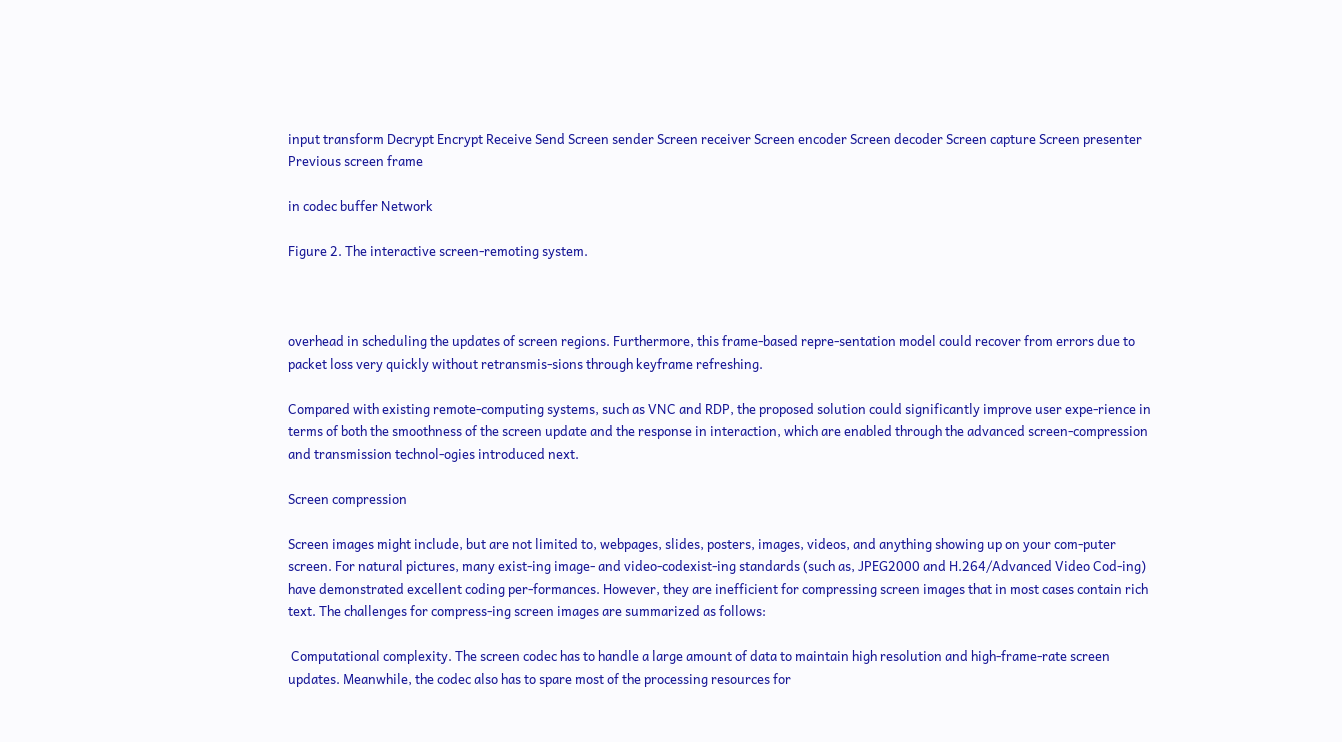input transform Decrypt Encrypt Receive Send Screen sender Screen receiver Screen encoder Screen decoder Screen capture Screen presenter Previous screen frame

in codec buffer Network

Figure 2. The interactive screen-remoting system.



overhead in scheduling the updates of screen regions. Furthermore, this frame-based repre-sentation model could recover from errors due to packet loss very quickly without retransmis-sions through keyframe refreshing.

Compared with existing remote-computing systems, such as VNC and RDP, the proposed solution could significantly improve user expe-rience in terms of both the smoothness of the screen update and the response in interaction, which are enabled through the advanced screen-compression and transmission technol-ogies introduced next.

Screen compression

Screen images might include, but are not limited to, webpages, slides, posters, images, videos, and anything showing up on your com-puter screen. For natural pictures, many exist-ing image- and video-codexist-ing standards (such as, JPEG2000 and H.264/Advanced Video Cod-ing) have demonstrated excellent coding per-formances. However, they are inefficient for compressing screen images that in most cases contain rich text. The challenges for compress-ing screen images are summarized as follows:

 Computational complexity. The screen codec has to handle a large amount of data to maintain high resolution and high-frame-rate screen updates. Meanwhile, the codec also has to spare most of the processing resources for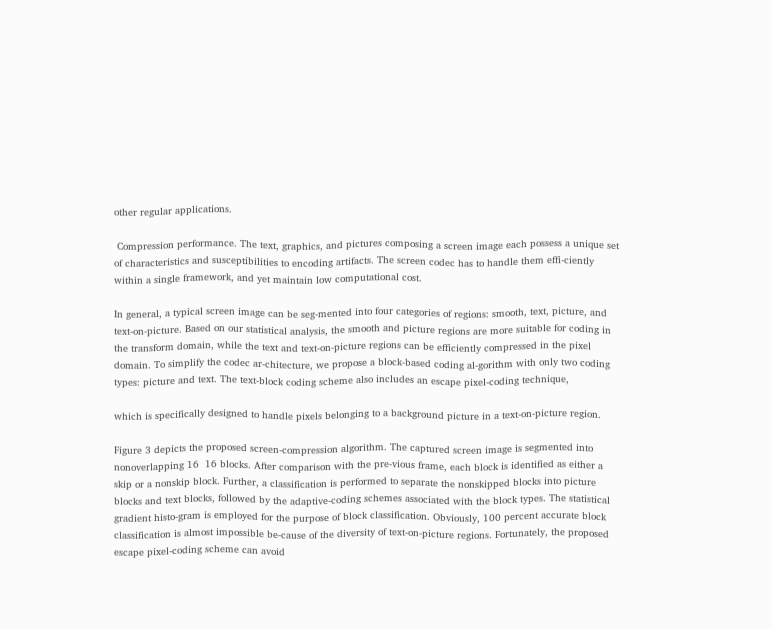other regular applications.

 Compression performance. The text, graphics, and pictures composing a screen image each possess a unique set of characteristics and susceptibilities to encoding artifacts. The screen codec has to handle them effi-ciently within a single framework, and yet maintain low computational cost.

In general, a typical screen image can be seg-mented into four categories of regions: smooth, text, picture, and text-on-picture. Based on our statistical analysis, the smooth and picture regions are more suitable for coding in the transform domain, while the text and text-on-picture regions can be efficiently compressed in the pixel domain. To simplify the codec ar-chitecture, we propose a block-based coding al-gorithm with only two coding types: picture and text. The text-block coding scheme also includes an escape pixel-coding technique,

which is specifically designed to handle pixels belonging to a background picture in a text-on-picture region.

Figure 3 depicts the proposed screen-compression algorithm. The captured screen image is segmented into nonoverlapping 16  16 blocks. After comparison with the pre-vious frame, each block is identified as either a skip or a nonskip block. Further, a classification is performed to separate the nonskipped blocks into picture blocks and text blocks, followed by the adaptive-coding schemes associated with the block types. The statistical gradient histo-gram is employed for the purpose of block classification. Obviously, 100 percent accurate block classification is almost impossible be-cause of the diversity of text-on-picture regions. Fortunately, the proposed escape pixel-coding scheme can avoid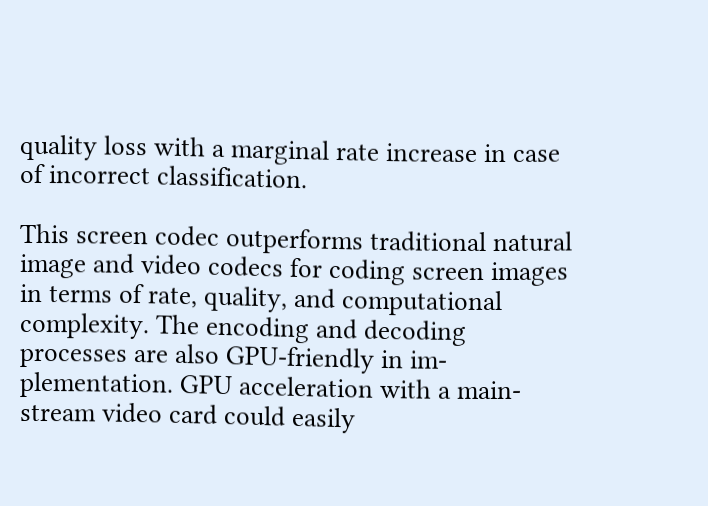quality loss with a marginal rate increase in case of incorrect classification.

This screen codec outperforms traditional natural image and video codecs for coding screen images in terms of rate, quality, and computational complexity. The encoding and decoding processes are also GPU-friendly in im-plementation. GPU acceleration with a main-stream video card could easily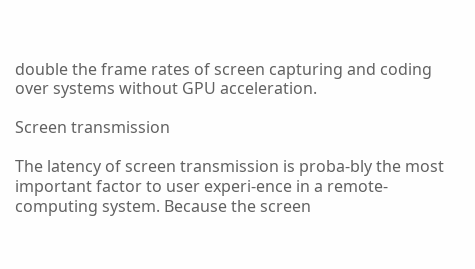double the frame rates of screen capturing and coding over systems without GPU acceleration.

Screen transmission

The latency of screen transmission is proba-bly the most important factor to user experi-ence in a remote-computing system. Because the screen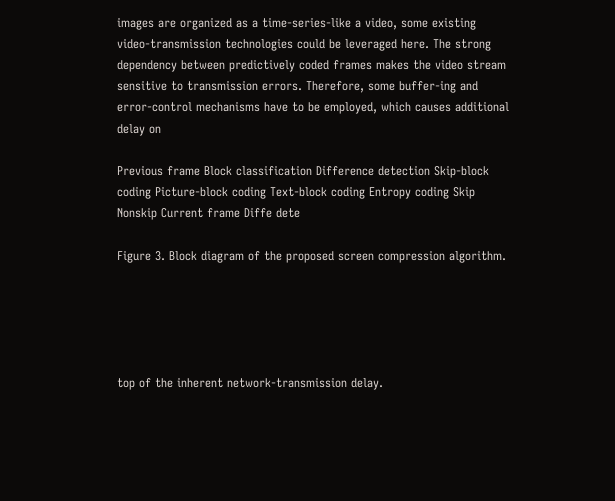images are organized as a time-series-like a video, some existing video-transmission technologies could be leveraged here. The strong dependency between predictively coded frames makes the video stream sensitive to transmission errors. Therefore, some buffer-ing and error-control mechanisms have to be employed, which causes additional delay on

Previous frame Block classification Difference detection Skip-block coding Picture-block coding Text-block coding Entropy coding Skip Nonskip Current frame Diffe dete

Figure 3. Block diagram of the proposed screen compression algorithm.





top of the inherent network-transmission delay.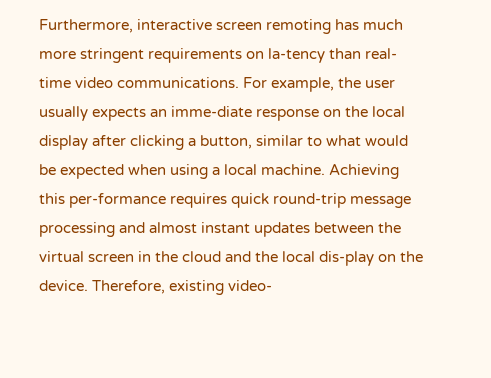Furthermore, interactive screen remoting has much more stringent requirements on la-tency than real-time video communications. For example, the user usually expects an imme-diate response on the local display after clicking a button, similar to what would be expected when using a local machine. Achieving this per-formance requires quick round-trip message processing and almost instant updates between the virtual screen in the cloud and the local dis-play on the device. Therefore, existing video-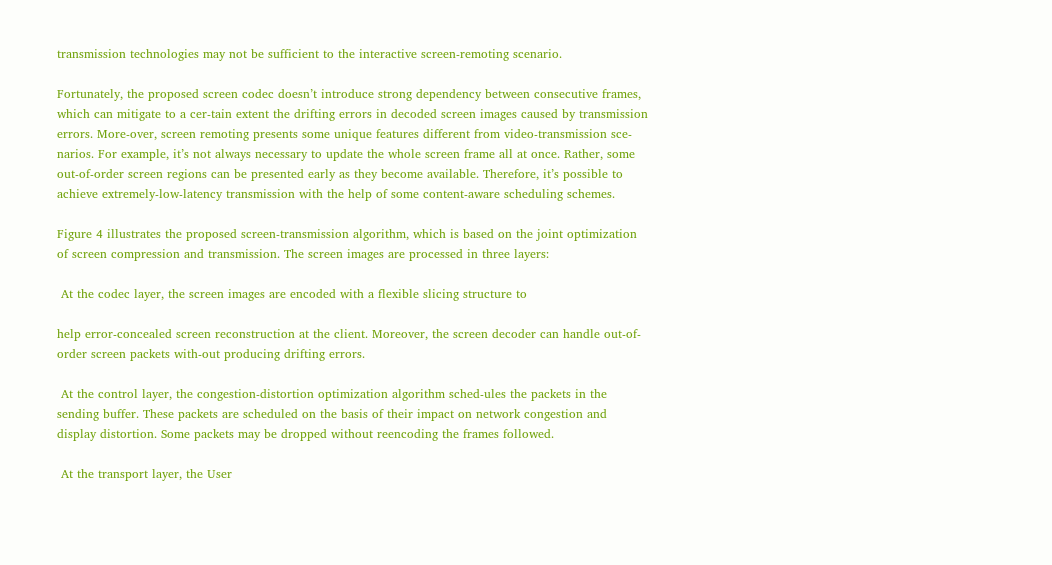transmission technologies may not be sufficient to the interactive screen-remoting scenario.

Fortunately, the proposed screen codec doesn’t introduce strong dependency between consecutive frames, which can mitigate to a cer-tain extent the drifting errors in decoded screen images caused by transmission errors. More-over, screen remoting presents some unique features different from video-transmission sce-narios. For example, it’s not always necessary to update the whole screen frame all at once. Rather, some out-of-order screen regions can be presented early as they become available. Therefore, it’s possible to achieve extremely-low-latency transmission with the help of some content-aware scheduling schemes.

Figure 4 illustrates the proposed screen-transmission algorithm, which is based on the joint optimization of screen compression and transmission. The screen images are processed in three layers:

 At the codec layer, the screen images are encoded with a flexible slicing structure to

help error-concealed screen reconstruction at the client. Moreover, the screen decoder can handle out-of-order screen packets with-out producing drifting errors.

 At the control layer, the congestion-distortion optimization algorithm sched-ules the packets in the sending buffer. These packets are scheduled on the basis of their impact on network congestion and display distortion. Some packets may be dropped without reencoding the frames followed.

 At the transport layer, the User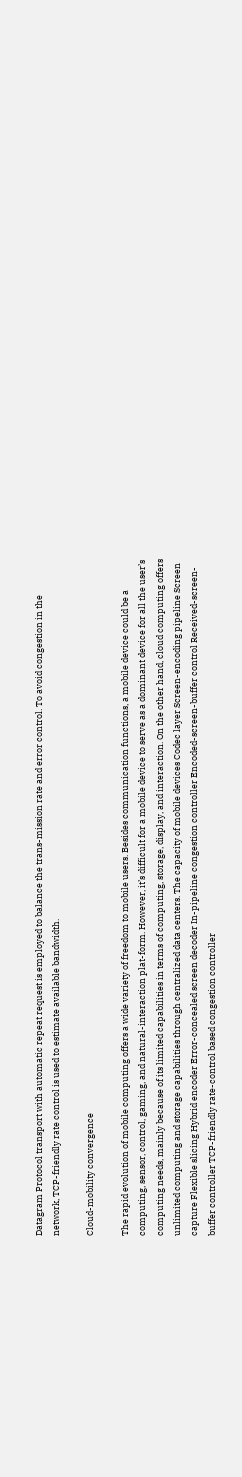Datagram Protocol transport with automatic repeat request is employed to balance the trans-mission rate and error control. To avoid congestion in the network, TCP-friendly rate control is used to estimate available bandwidth.

Cloud-mobility convergence

The rapid evolution of mobile computing offers a wide variety of freedom to mobile users. Besides communication functions, a mobile device could be a computing, sensor, control, gaming, and natural-interaction plat-form. However, it’s difficult for a mobile device to serve as a dominant device for all the user’s computing needs, mainly because of its limited capabilities in terms of computing, storage, display, and interaction. On the other hand, cloud computing offers unlimited computing and storage capabilities through centralized data centers. The capacity of mobile devices Codec layer Screen-encoding pipeline Screen capture Flexible slicing Hybrid encoder Error-concealed screen decoder In-pipeline congestion controller Encoded-screen-buffer control Received-screen-buffer controller TCP-friendly rate-control based congestion controller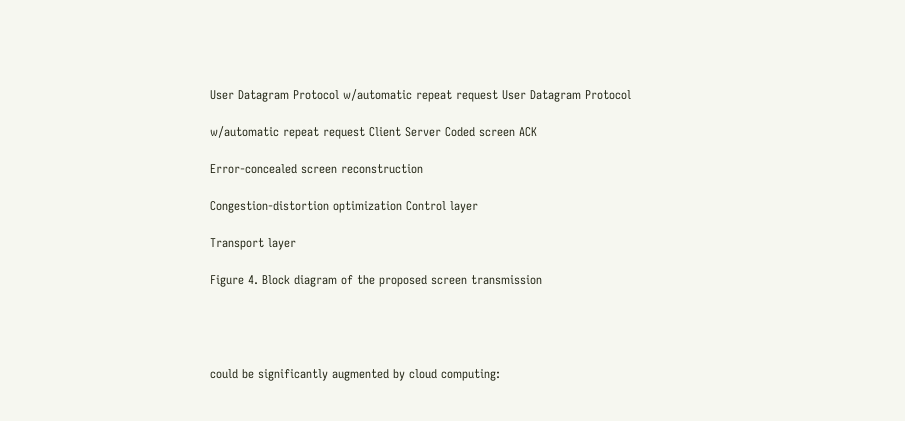User Datagram Protocol w/automatic repeat request User Datagram Protocol

w/automatic repeat request Client Server Coded screen ACK

Error-concealed screen reconstruction

Congestion-distortion optimization Control layer

Transport layer

Figure 4. Block diagram of the proposed screen transmission




could be significantly augmented by cloud computing: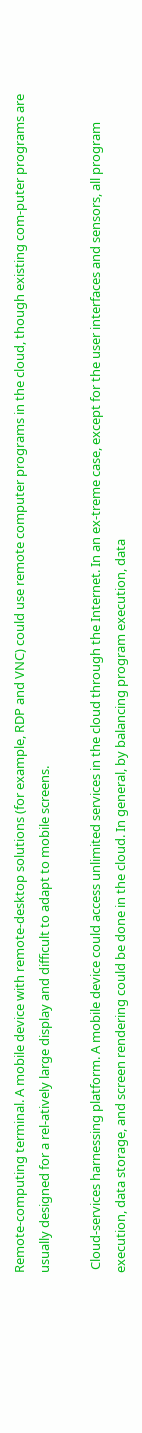Remote-computing terminal. A mobile device with remote-desktop solutions (for example, RDP and VNC) could use remote computer programs in the cloud, though existing com-puter programs are usually designed for a rel-atively large display and difficult to adapt to mobile screens.

 Cloud-services harnessing platform. A mobile device could access unlimited services in the cloud through the Internet. In an ex-treme case, except for the user interfaces and sensors, all program execution, data storage, and screen rendering could be done in the cloud. In general, by balancing program execution, data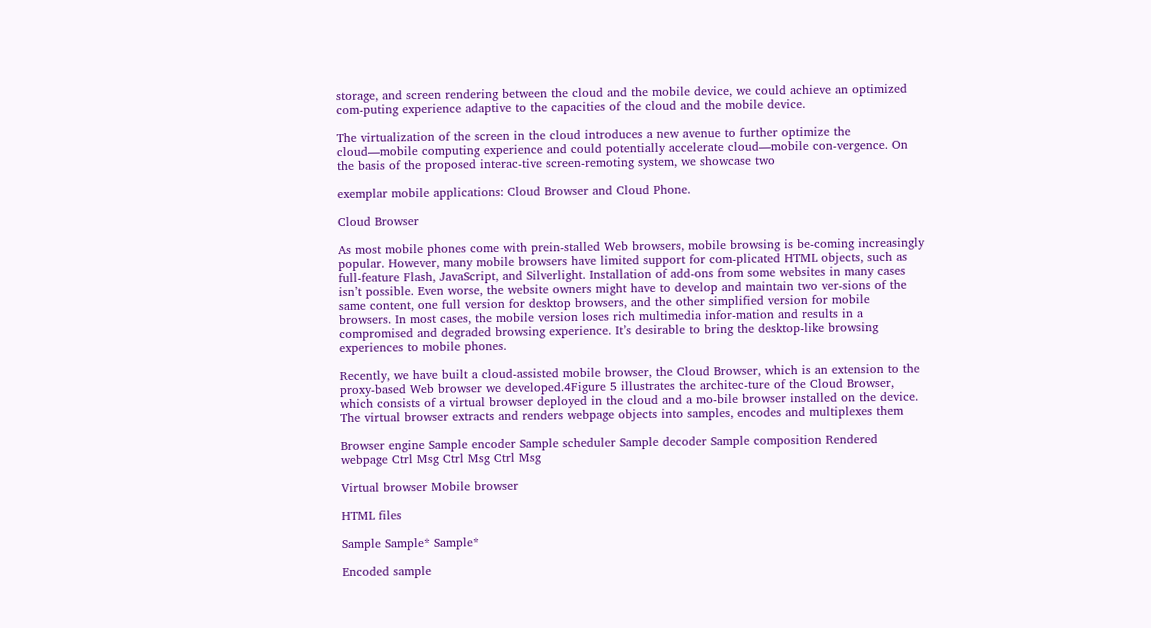storage, and screen rendering between the cloud and the mobile device, we could achieve an optimized com-puting experience adaptive to the capacities of the cloud and the mobile device.

The virtualization of the screen in the cloud introduces a new avenue to further optimize the cloud—mobile computing experience and could potentially accelerate cloud—mobile con-vergence. On the basis of the proposed interac-tive screen-remoting system, we showcase two

exemplar mobile applications: Cloud Browser and Cloud Phone.

Cloud Browser

As most mobile phones come with prein-stalled Web browsers, mobile browsing is be-coming increasingly popular. However, many mobile browsers have limited support for com-plicated HTML objects, such as full-feature Flash, JavaScript, and Silverlight. Installation of add-ons from some websites in many cases isn’t possible. Even worse, the website owners might have to develop and maintain two ver-sions of the same content, one full version for desktop browsers, and the other simplified version for mobile browsers. In most cases, the mobile version loses rich multimedia infor-mation and results in a compromised and degraded browsing experience. It’s desirable to bring the desktop-like browsing experiences to mobile phones.

Recently, we have built a cloud-assisted mobile browser, the Cloud Browser, which is an extension to the proxy-based Web browser we developed.4Figure 5 illustrates the architec-ture of the Cloud Browser, which consists of a virtual browser deployed in the cloud and a mo-bile browser installed on the device. The virtual browser extracts and renders webpage objects into samples, encodes and multiplexes them

Browser engine Sample encoder Sample scheduler Sample decoder Sample composition Rendered webpage Ctrl Msg Ctrl Msg Ctrl Msg

Virtual browser Mobile browser

HTML files

Sample Sample* Sample*

Encoded sample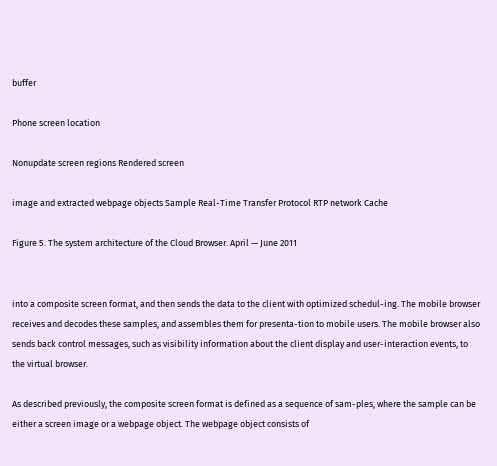buffer

Phone screen location

Nonupdate screen regions Rendered screen

image and extracted webpage objects Sample Real-Time Transfer Protocol RTP network Cache

Figure 5. The system architecture of the Cloud Browser. April — June 2011


into a composite screen format, and then sends the data to the client with optimized schedul-ing. The mobile browser receives and decodes these samples, and assembles them for presenta-tion to mobile users. The mobile browser also sends back control messages, such as visibility information about the client display and user-interaction events, to the virtual browser.

As described previously, the composite screen format is defined as a sequence of sam-ples, where the sample can be either a screen image or a webpage object. The webpage object consists of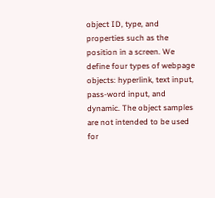object ID, type, and properties such as the position in a screen. We define four types of webpage objects: hyperlink, text input, pass-word input, and dynamic. The object samples are not intended to be used for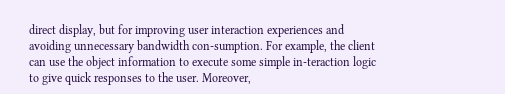direct display, but for improving user interaction experiences and avoiding unnecessary bandwidth con-sumption. For example, the client can use the object information to execute some simple in-teraction logic to give quick responses to the user. Moreover,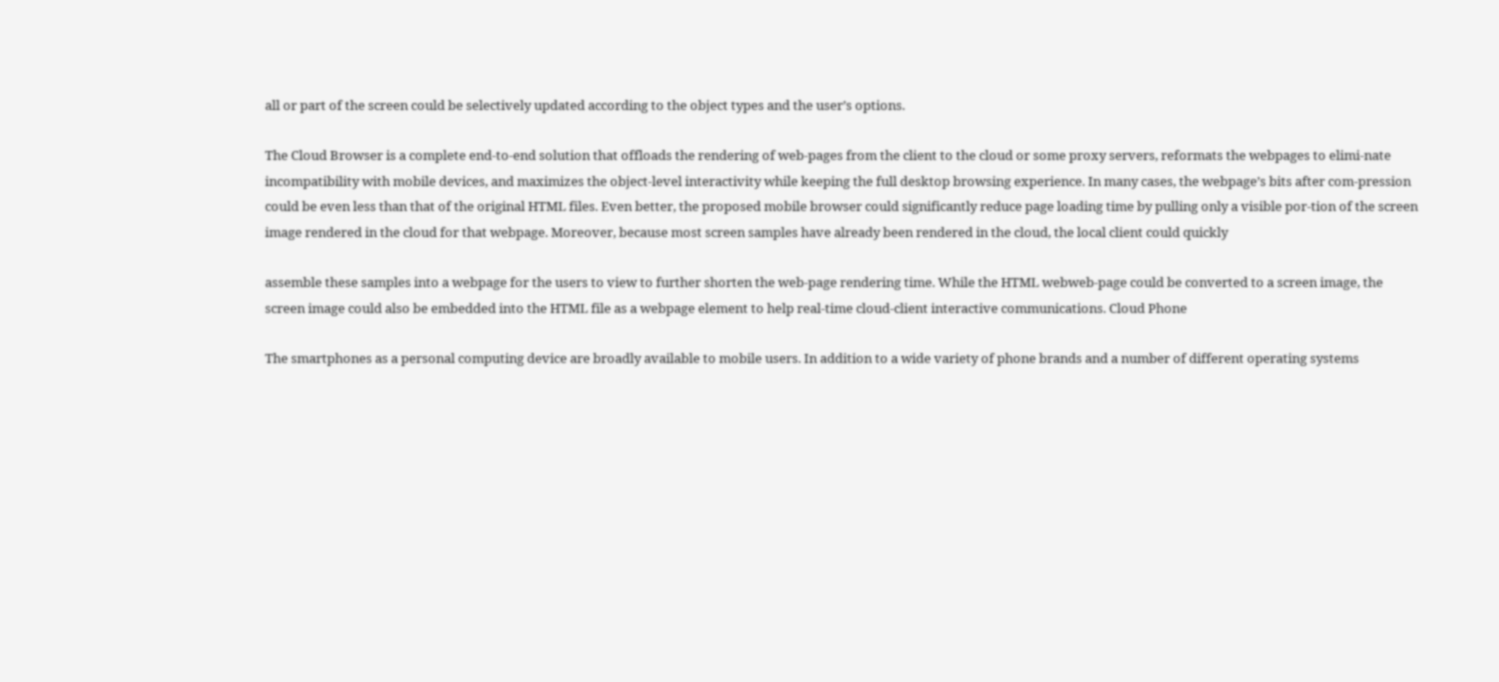all or part of the screen could be selectively updated according to the object types and the user’s options.

The Cloud Browser is a complete end-to-end solution that offloads the rendering of web-pages from the client to the cloud or some proxy servers, reformats the webpages to elimi-nate incompatibility with mobile devices, and maximizes the object-level interactivity while keeping the full desktop browsing experience. In many cases, the webpage’s bits after com-pression could be even less than that of the original HTML files. Even better, the proposed mobile browser could significantly reduce page loading time by pulling only a visible por-tion of the screen image rendered in the cloud for that webpage. Moreover, because most screen samples have already been rendered in the cloud, the local client could quickly

assemble these samples into a webpage for the users to view to further shorten the web-page rendering time. While the HTML webweb-page could be converted to a screen image, the screen image could also be embedded into the HTML file as a webpage element to help real-time cloud-client interactive communications. Cloud Phone

The smartphones as a personal computing device are broadly available to mobile users. In addition to a wide variety of phone brands and a number of different operating systems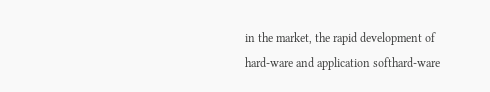in the market, the rapid development of hard-ware and application softhard-ware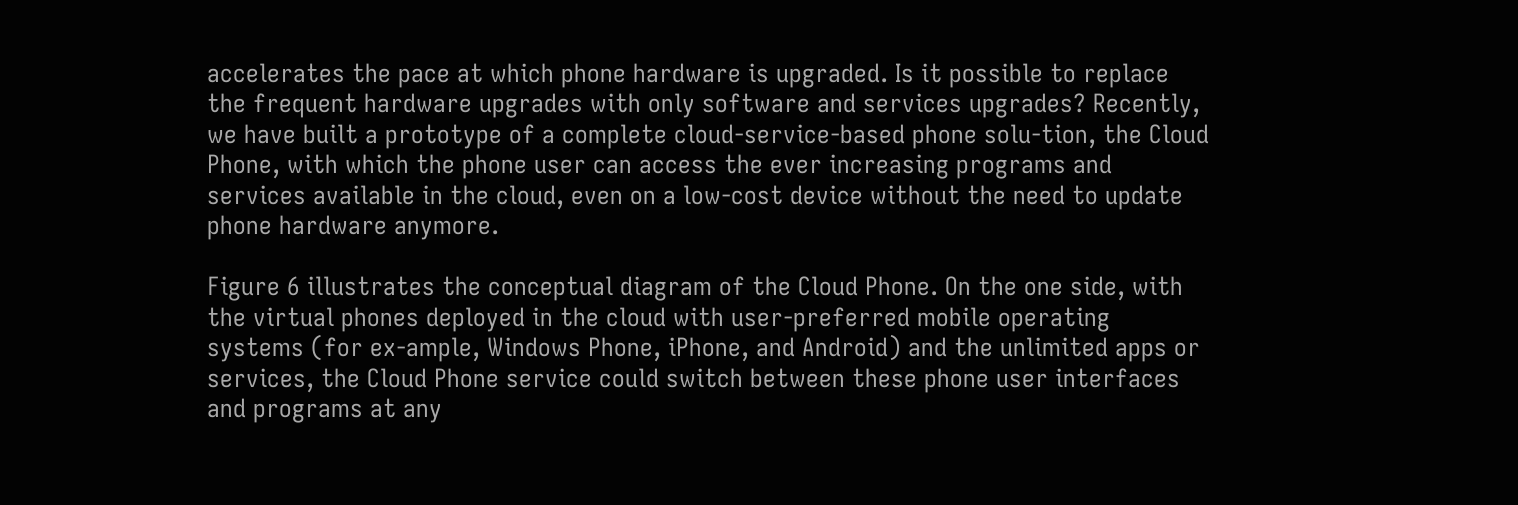accelerates the pace at which phone hardware is upgraded. Is it possible to replace the frequent hardware upgrades with only software and services upgrades? Recently, we have built a prototype of a complete cloud-service-based phone solu-tion, the Cloud Phone, with which the phone user can access the ever increasing programs and services available in the cloud, even on a low-cost device without the need to update phone hardware anymore.

Figure 6 illustrates the conceptual diagram of the Cloud Phone. On the one side, with the virtual phones deployed in the cloud with user-preferred mobile operating systems (for ex-ample, Windows Phone, iPhone, and Android) and the unlimited apps or services, the Cloud Phone service could switch between these phone user interfaces and programs at any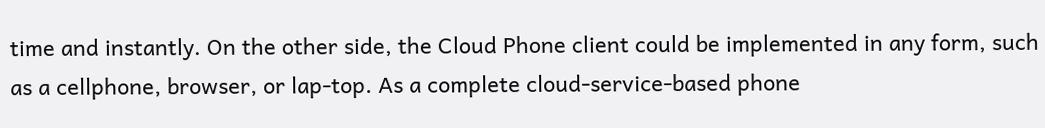time and instantly. On the other side, the Cloud Phone client could be implemented in any form, such as a cellphone, browser, or lap-top. As a complete cloud-service-based phone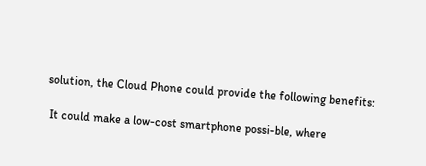solution, the Cloud Phone could provide the following benefits:

 It could make a low-cost smartphone possi-ble, where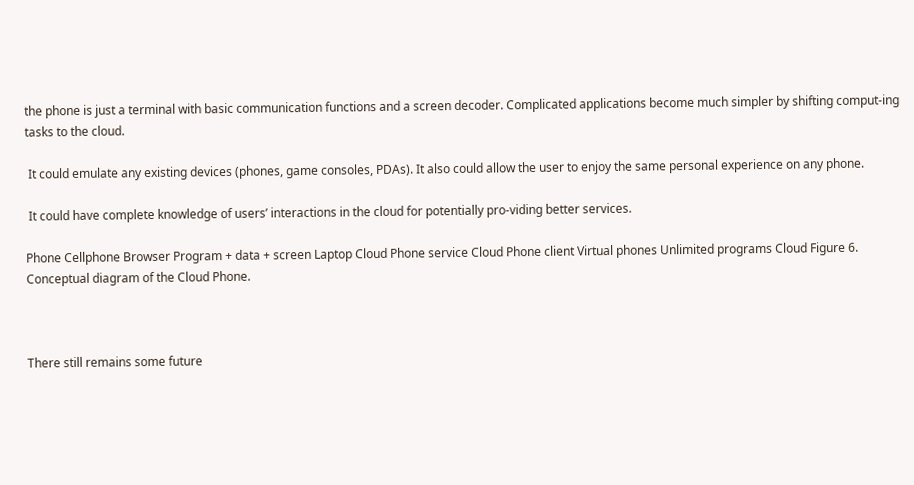the phone is just a terminal with basic communication functions and a screen decoder. Complicated applications become much simpler by shifting comput-ing tasks to the cloud.

 It could emulate any existing devices (phones, game consoles, PDAs). It also could allow the user to enjoy the same personal experience on any phone.

 It could have complete knowledge of users’ interactions in the cloud for potentially pro-viding better services.

Phone Cellphone Browser Program + data + screen Laptop Cloud Phone service Cloud Phone client Virtual phones Unlimited programs Cloud Figure 6. Conceptual diagram of the Cloud Phone.



There still remains some future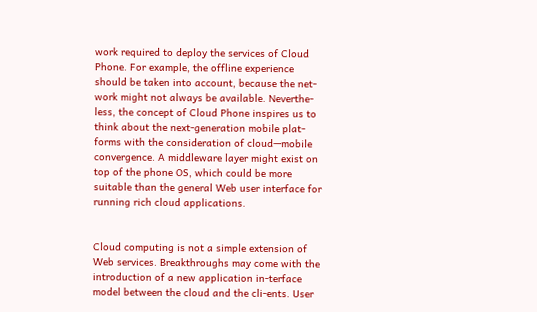work required to deploy the services of Cloud Phone. For example, the offline experience should be taken into account, because the net-work might not always be available. Neverthe-less, the concept of Cloud Phone inspires us to think about the next-generation mobile plat-forms with the consideration of cloud—mobile convergence. A middleware layer might exist on top of the phone OS, which could be more suitable than the general Web user interface for running rich cloud applications.


Cloud computing is not a simple extension of Web services. Breakthroughs may come with the introduction of a new application in-terface model between the cloud and the cli-ents. User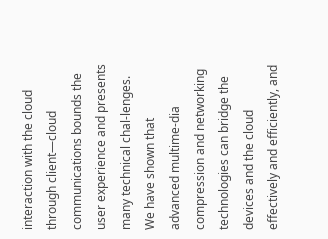interaction with the cloud through client—cloud communications bounds the user experience and presents many technical chal-lenges. We have shown that advanced multime-dia compression and networking technologies can bridge the devices and the cloud effectively and efficiently, and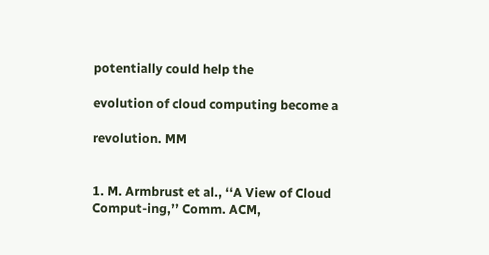potentially could help the

evolution of cloud computing become a

revolution. MM


1. M. Armbrust et al., ‘‘A View of Cloud Comput-ing,’’ Comm. ACM,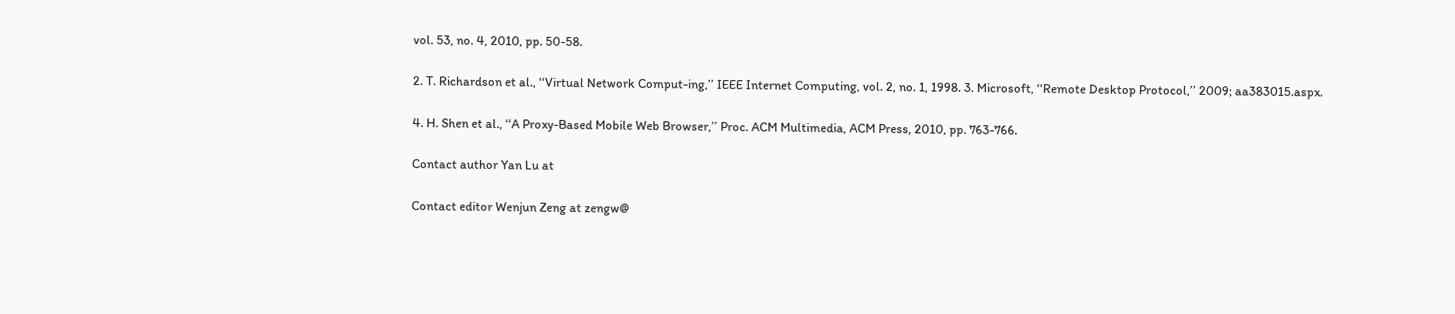vol. 53, no. 4, 2010, pp. 50-58.

2. T. Richardson et al., ‘‘Virtual Network Comput-ing,’’ IEEE Internet Computing, vol. 2, no. 1, 1998. 3. Microsoft, ‘‘Remote Desktop Protocol,’’ 2009; aa383015.aspx.

4. H. Shen et al., ‘‘A Proxy-Based Mobile Web Browser,’’ Proc. ACM Multimedia, ACM Press, 2010, pp. 763-766.

Contact author Yan Lu at

Contact editor Wenjun Zeng at zengw@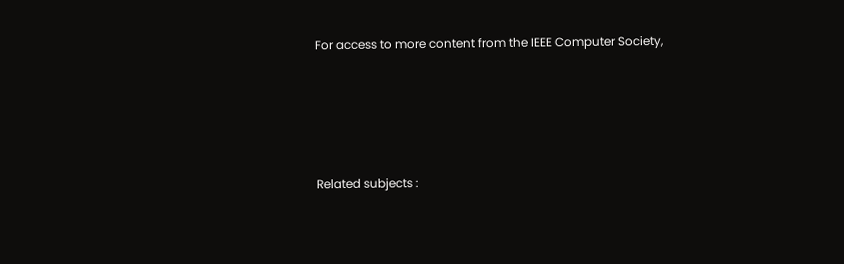For access to more content from the IEEE Computer Society,





Related subjects :